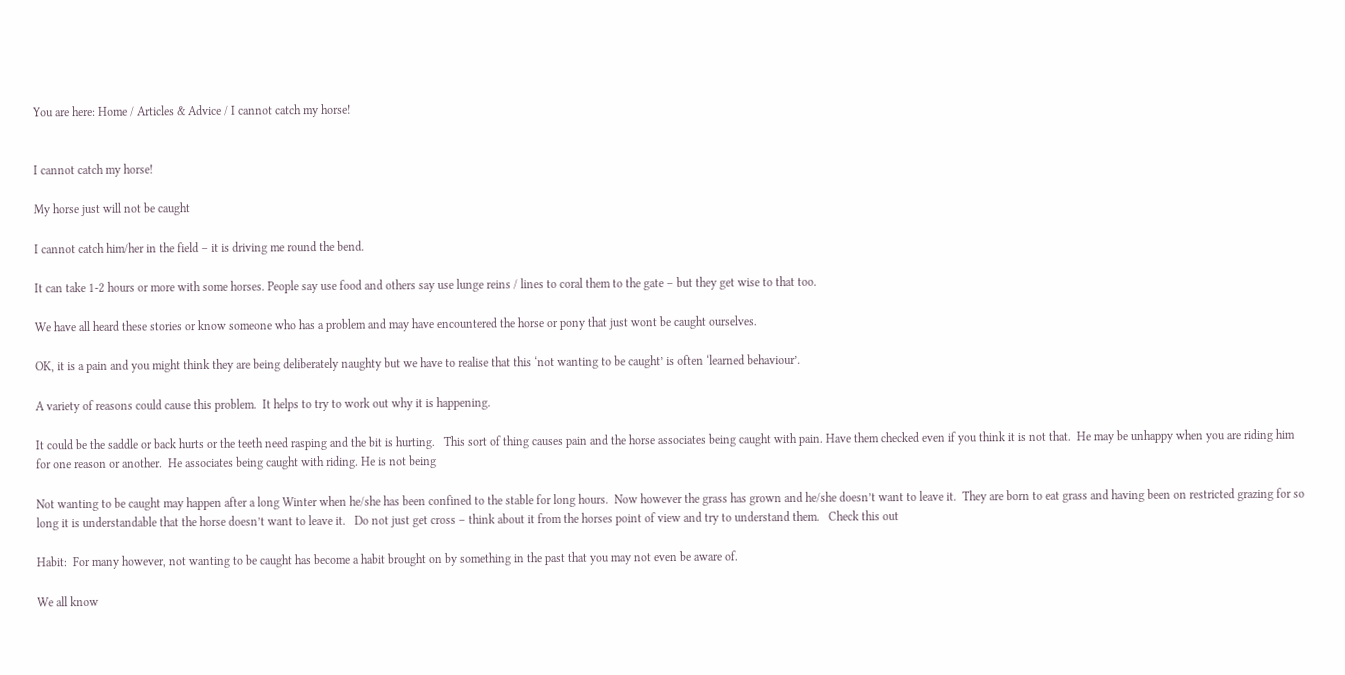You are here: Home / Articles & Advice / I cannot catch my horse!


I cannot catch my horse!

My horse just will not be caught

I cannot catch him/her in the field – it is driving me round the bend.

It can take 1-2 hours or more with some horses. People say use food and others say use lunge reins / lines to coral them to the gate – but they get wise to that too.

We have all heard these stories or know someone who has a problem and may have encountered the horse or pony that just wont be caught ourselves.

OK, it is a pain and you might think they are being deliberately naughty but we have to realise that this ‘not wanting to be caught’ is often ‘learned behaviour’.

A variety of reasons could cause this problem.  It helps to try to work out why it is happening.

It could be the saddle or back hurts or the teeth need rasping and the bit is hurting.   This sort of thing causes pain and the horse associates being caught with pain. Have them checked even if you think it is not that.  He may be unhappy when you are riding him for one reason or another.  He associates being caught with riding. He is not being

Not wanting to be caught may happen after a long Winter when he/she has been confined to the stable for long hours.  Now however the grass has grown and he/she doesn’t want to leave it.  They are born to eat grass and having been on restricted grazing for so long it is understandable that the horse doesn’t want to leave it.   Do not just get cross – think about it from the horses point of view and try to understand them.   Check this out

Habit:  For many however, not wanting to be caught has become a habit brought on by something in the past that you may not even be aware of.

We all know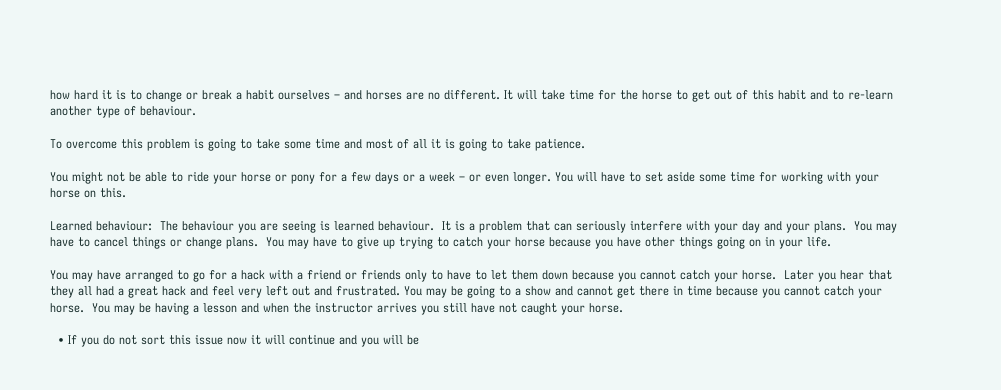how hard it is to change or break a habit ourselves – and horses are no different. It will take time for the horse to get out of this habit and to re-learn another type of behaviour.

To overcome this problem is going to take some time and most of all it is going to take patience.

You might not be able to ride your horse or pony for a few days or a week – or even longer. You will have to set aside some time for working with your horse on this.

Learned behaviour:  The behaviour you are seeing is learned behaviour.  It is a problem that can seriously interfere with your day and your plans.  You may have to cancel things or change plans.  You may have to give up trying to catch your horse because you have other things going on in your life.

You may have arranged to go for a hack with a friend or friends only to have to let them down because you cannot catch your horse.  Later you hear that they all had a great hack and feel very left out and frustrated. You may be going to a show and cannot get there in time because you cannot catch your horse.  You may be having a lesson and when the instructor arrives you still have not caught your horse.

  • If you do not sort this issue now it will continue and you will be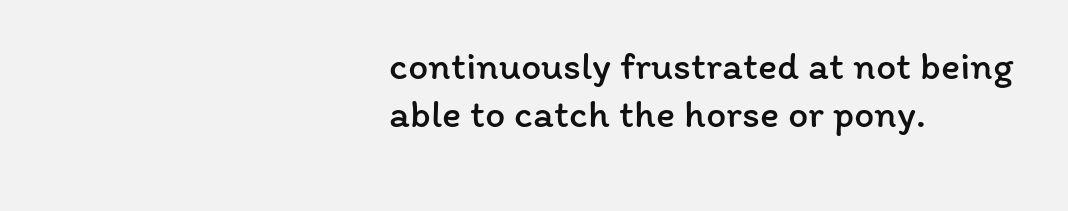continuously frustrated at not being able to catch the horse or pony.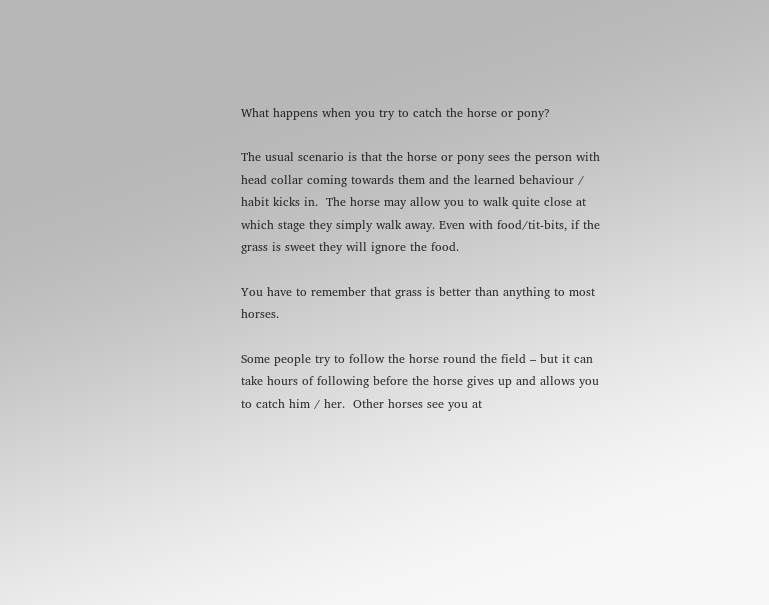What happens when you try to catch the horse or pony?

The usual scenario is that the horse or pony sees the person with head collar coming towards them and the learned behaviour / habit kicks in.  The horse may allow you to walk quite close at which stage they simply walk away. Even with food/tit-bits, if the grass is sweet they will ignore the food.

You have to remember that grass is better than anything to most horses.

Some people try to follow the horse round the field – but it can take hours of following before the horse gives up and allows you to catch him / her.  Other horses see you at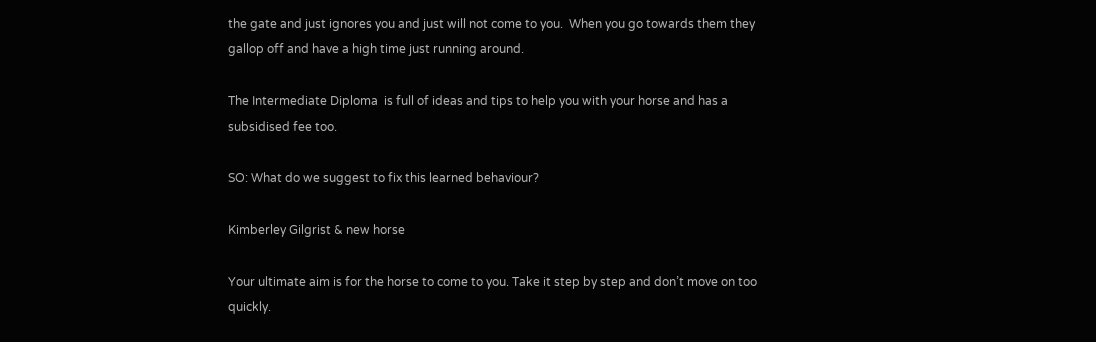the gate and just ignores you and just will not come to you.  When you go towards them they gallop off and have a high time just running around.

The Intermediate Diploma  is full of ideas and tips to help you with your horse and has a subsidised fee too.

SO: What do we suggest to fix this learned behaviour?

Kimberley Gilgrist & new horse

Your ultimate aim is for the horse to come to you. Take it step by step and don’t move on too quickly.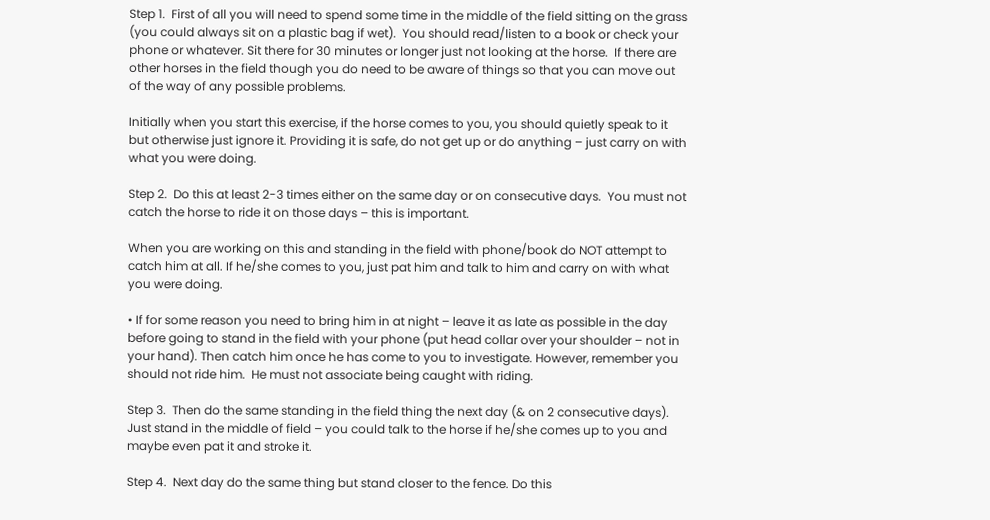Step 1.  First of all you will need to spend some time in the middle of the field sitting on the grass (you could always sit on a plastic bag if wet).  You should read/listen to a book or check your phone or whatever. Sit there for 30 minutes or longer just not looking at the horse.  If there are other horses in the field though you do need to be aware of things so that you can move out of the way of any possible problems.

Initially when you start this exercise, if the horse comes to you, you should quietly speak to it but otherwise just ignore it. Providing it is safe, do not get up or do anything – just carry on with what you were doing.

Step 2.  Do this at least 2-3 times either on the same day or on consecutive days.  You must not catch the horse to ride it on those days – this is important.

When you are working on this and standing in the field with phone/book do NOT attempt to catch him at all. If he/she comes to you, just pat him and talk to him and carry on with what you were doing.

• If for some reason you need to bring him in at night – leave it as late as possible in the day before going to stand in the field with your phone (put head collar over your shoulder – not in your hand). Then catch him once he has come to you to investigate. However, remember you should not ride him.  He must not associate being caught with riding.

Step 3.  Then do the same standing in the field thing the next day (& on 2 consecutive days). Just stand in the middle of field – you could talk to the horse if he/she comes up to you and maybe even pat it and stroke it.

Step 4.  Next day do the same thing but stand closer to the fence. Do this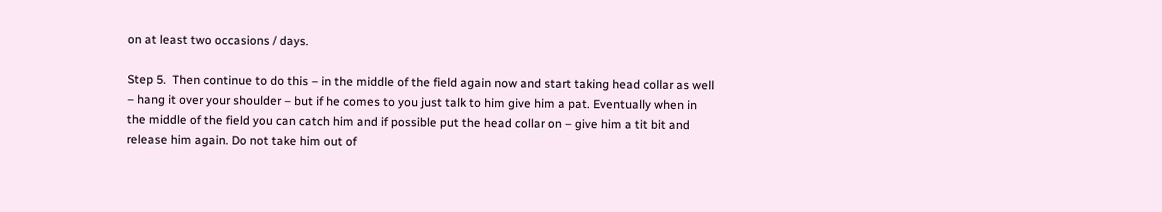on at least two occasions / days.

Step 5.  Then continue to do this – in the middle of the field again now and start taking head collar as well – hang it over your shoulder – but if he comes to you just talk to him give him a pat. Eventually when in the middle of the field you can catch him and if possible put the head collar on – give him a tit bit and release him again. Do not take him out of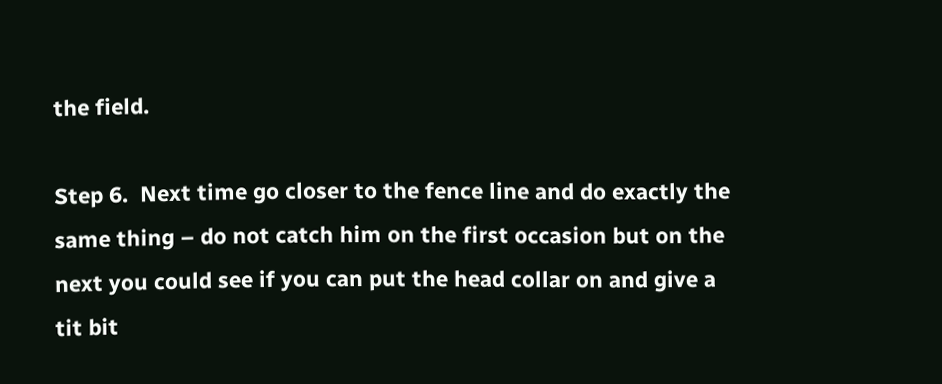the field.

Step 6.  Next time go closer to the fence line and do exactly the same thing – do not catch him on the first occasion but on the next you could see if you can put the head collar on and give a tit bit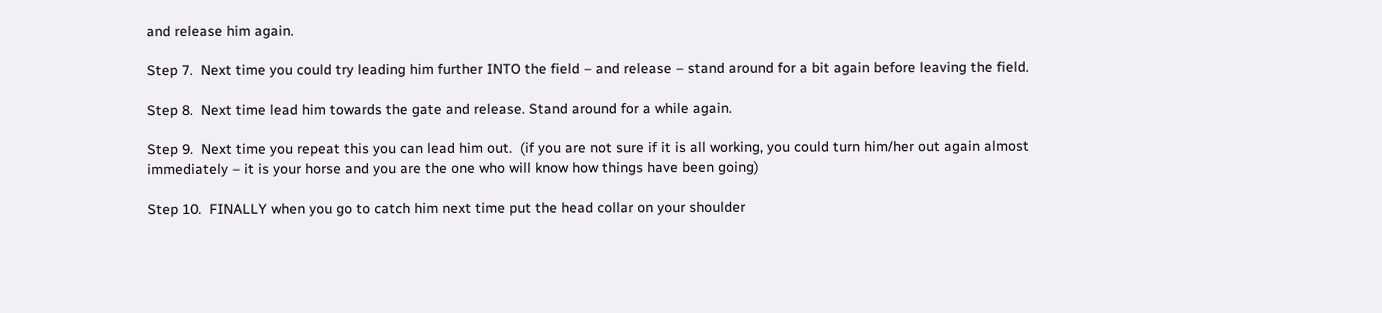and release him again.

Step 7.  Next time you could try leading him further INTO the field – and release – stand around for a bit again before leaving the field.

Step 8.  Next time lead him towards the gate and release. Stand around for a while again.

Step 9.  Next time you repeat this you can lead him out.  (if you are not sure if it is all working, you could turn him/her out again almost immediately – it is your horse and you are the one who will know how things have been going)

Step 10.  FINALLY when you go to catch him next time put the head collar on your shoulder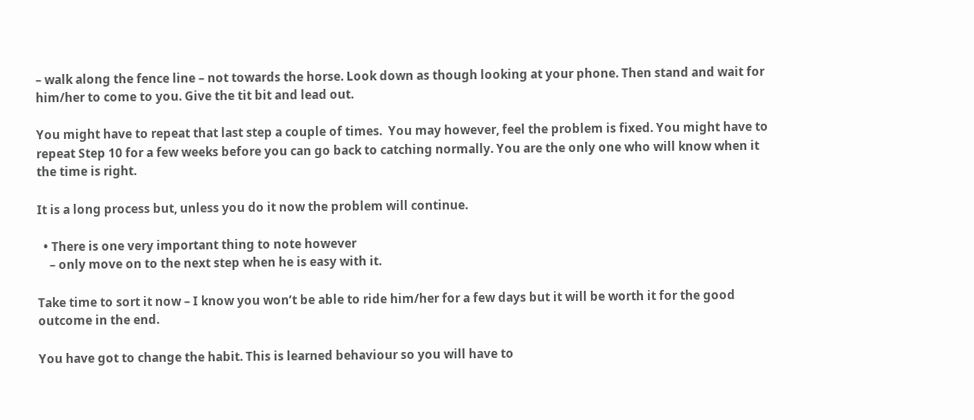– walk along the fence line – not towards the horse. Look down as though looking at your phone. Then stand and wait for him/her to come to you. Give the tit bit and lead out.

You might have to repeat that last step a couple of times.  You may however, feel the problem is fixed. You might have to repeat Step 10 for a few weeks before you can go back to catching normally. You are the only one who will know when it the time is right.

It is a long process but, unless you do it now the problem will continue.

  • There is one very important thing to note however
    – only move on to the next step when he is easy with it.

Take time to sort it now – I know you won’t be able to ride him/her for a few days but it will be worth it for the good outcome in the end.

You have got to change the habit. This is learned behaviour so you will have to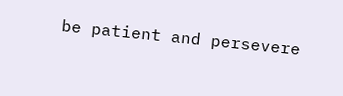be patient and persevere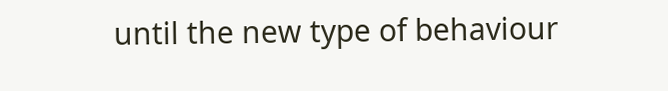until the new type of behaviour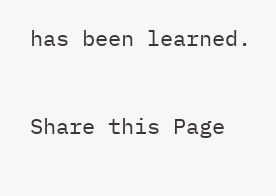has been learned.

Share this Page